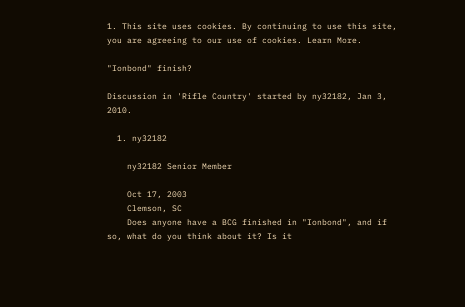1. This site uses cookies. By continuing to use this site, you are agreeing to our use of cookies. Learn More.

"Ionbond" finish?

Discussion in 'Rifle Country' started by ny32182, Jan 3, 2010.

  1. ny32182

    ny32182 Senior Member

    Oct 17, 2003
    Clemson, SC
    Does anyone have a BCG finished in "Ionbond", and if so, what do you think about it? Is it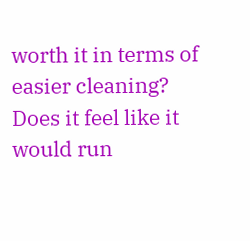worth it in terms of easier cleaning? Does it feel like it would run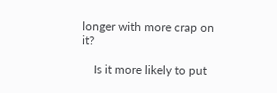longer with more crap on it?

    Is it more likely to put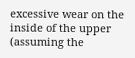excessive wear on the inside of the upper (assuming the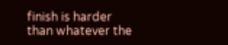finish is harder than whatever the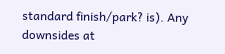standard finish/park? is). Any downsides at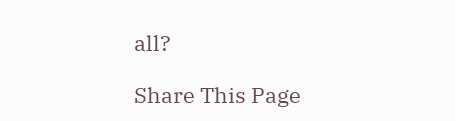all?

Share This Page